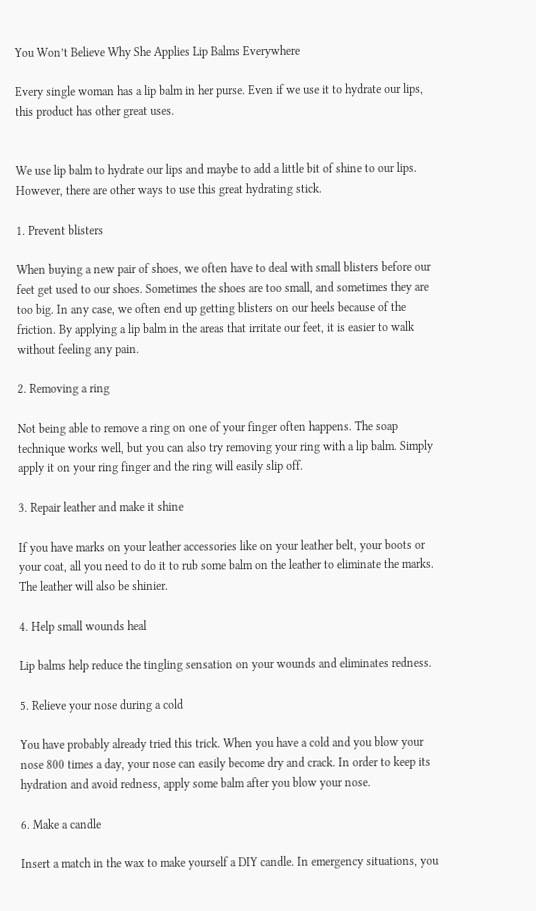You Won’t Believe Why She Applies Lip Balms Everywhere

Every single woman has a lip balm in her purse. Even if we use it to hydrate our lips, this product has other great uses.


We use lip balm to hydrate our lips and maybe to add a little bit of shine to our lips. However, there are other ways to use this great hydrating stick.

1. Prevent blisters

When buying a new pair of shoes, we often have to deal with small blisters before our feet get used to our shoes. Sometimes the shoes are too small, and sometimes they are too big. In any case, we often end up getting blisters on our heels because of the friction. By applying a lip balm in the areas that irritate our feet, it is easier to walk without feeling any pain.

2. Removing a ring

Not being able to remove a ring on one of your finger often happens. The soap technique works well, but you can also try removing your ring with a lip balm. Simply apply it on your ring finger and the ring will easily slip off.

3. Repair leather and make it shine

If you have marks on your leather accessories like on your leather belt, your boots or your coat, all you need to do it to rub some balm on the leather to eliminate the marks. The leather will also be shinier.

4. Help small wounds heal

Lip balms help reduce the tingling sensation on your wounds and eliminates redness.

5. Relieve your nose during a cold

You have probably already tried this trick. When you have a cold and you blow your nose 800 times a day, your nose can easily become dry and crack. In order to keep its hydration and avoid redness, apply some balm after you blow your nose.

6. Make a candle

Insert a match in the wax to make yourself a DIY candle. In emergency situations, you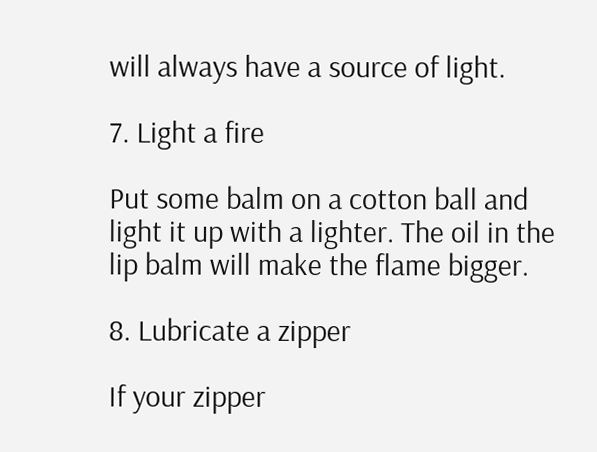will always have a source of light.

7. Light a fire

Put some balm on a cotton ball and light it up with a lighter. The oil in the lip balm will make the flame bigger.

8. Lubricate a zipper

If your zipper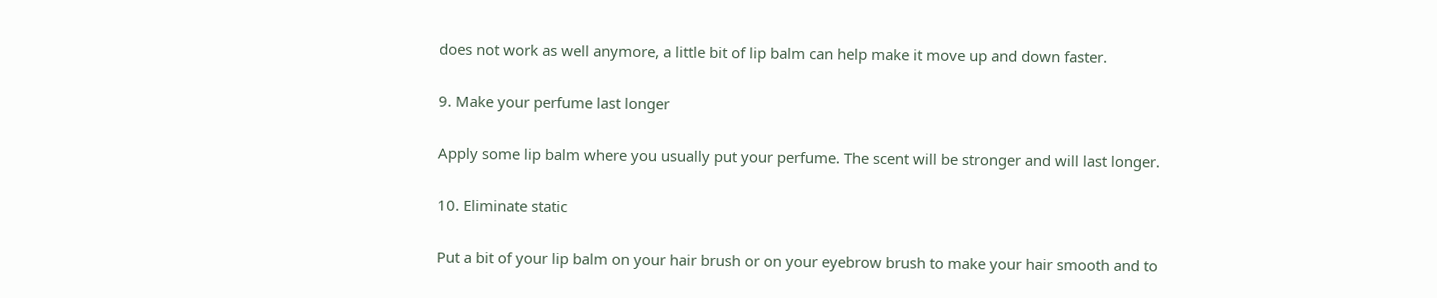does not work as well anymore, a little bit of lip balm can help make it move up and down faster.

9. Make your perfume last longer

Apply some lip balm where you usually put your perfume. The scent will be stronger and will last longer.

10. Eliminate static

Put a bit of your lip balm on your hair brush or on your eyebrow brush to make your hair smooth and to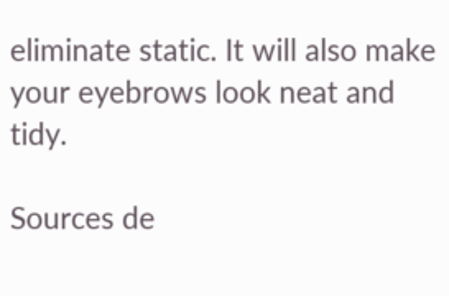eliminate static. It will also make your eyebrows look neat and tidy.

Sources de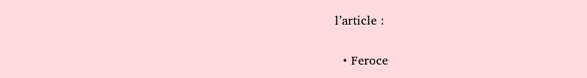l’article :

  • Feroce